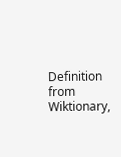Definition from Wiktionary,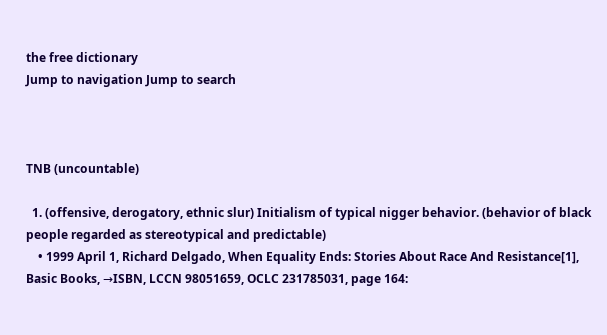the free dictionary
Jump to navigation Jump to search



TNB (uncountable)

  1. (offensive, derogatory, ethnic slur) Initialism of typical nigger behavior. (behavior of black people regarded as stereotypical and predictable)
    • 1999 April 1, Richard Delgado, When Equality Ends: Stories About Race And Resistance[1], Basic Books, →ISBN, LCCN 98051659, OCLC 231785031, page 164: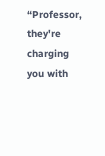“Professor, they're charging you with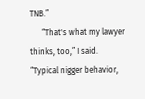TNB.”
      “That's what my lawyer thinks, too,” I said. “Typical nigger behavior,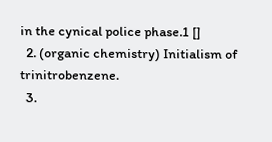in the cynical police phase.1 []
  2. (organic chemistry) Initialism of trinitrobenzene.
  3.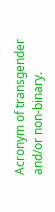Acronym of transgender and/or non-binary.